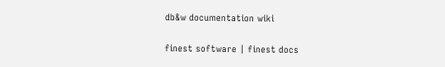db&w documentation wiki

finest software | finest docs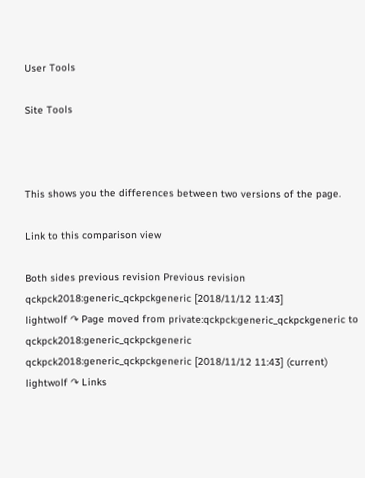User Tools

Site Tools



This shows you the differences between two versions of the page.

Link to this comparison view

Both sides previous revision Previous revision
qckpck2018:generic_qckpckgeneric [2018/11/12 11:43]
lightwolf ↷ Page moved from private:qckpck:generic_qckpckgeneric to qckpck2018:generic_qckpckgeneric
qckpck2018:generic_qckpckgeneric [2018/11/12 11:43] (current)
lightwolf ↷ Links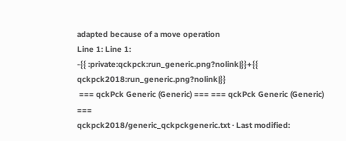adapted because of a move operation
Line 1: Line 1:
-{{ :private:qckpck:run_generic.png?nolink|}}+{{ qckpck2018:run_generic.png?nolink|}}
 === qckPck Generic (Generic) === === qckPck Generic (Generic) ===
qckpck2018/generic_qckpckgeneric.txt · Last modified: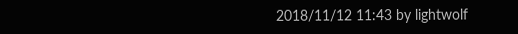2018/11/12 11:43 by lightwolf